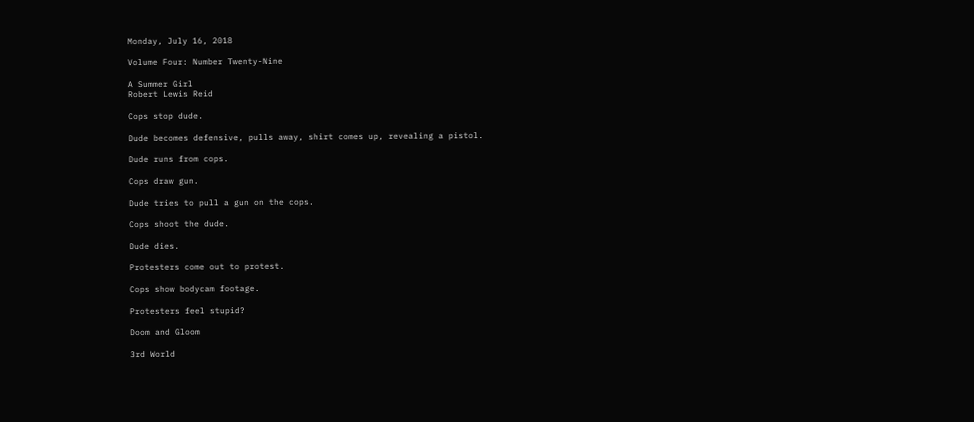Monday, July 16, 2018

Volume Four: Number Twenty-Nine

A Summer Girl
Robert Lewis Reid

Cops stop dude.

Dude becomes defensive, pulls away, shirt comes up, revealing a pistol.

Dude runs from cops.

Cops draw gun.

Dude tries to pull a gun on the cops.

Cops shoot the dude.

Dude dies.

Protesters come out to protest.

Cops show bodycam footage.

Protesters feel stupid?

Doom and Gloom

3rd World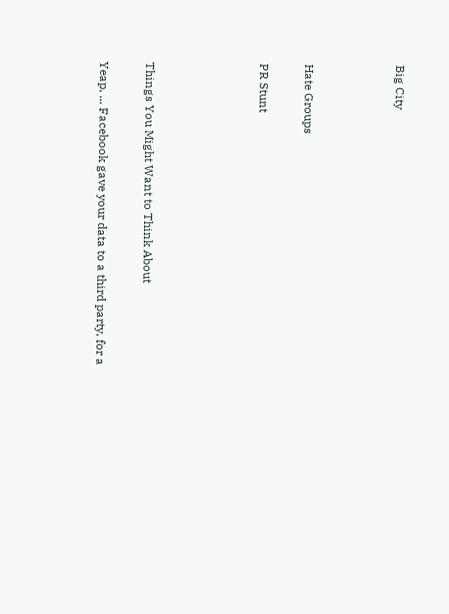Big City



Hate Groups

PR Stunt




Things You Might Want to Think About

Yeap, ... Facebook gave your data to a third party, for a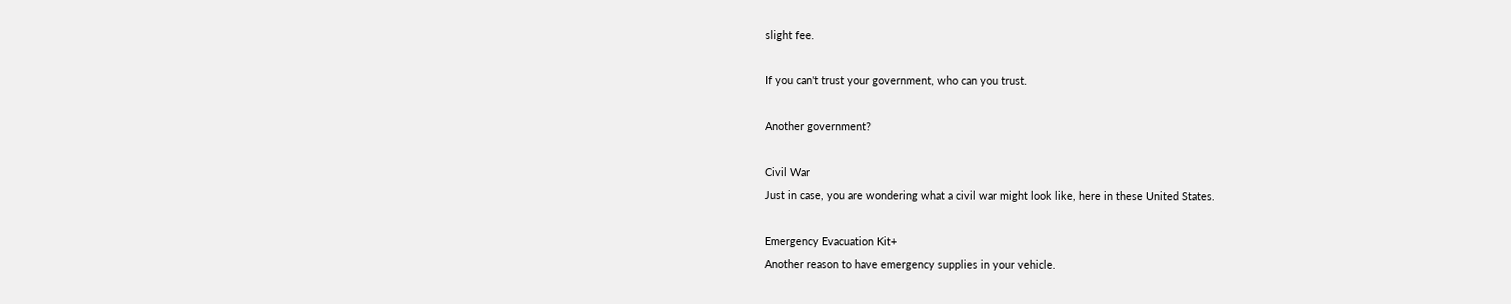slight fee.

If you can't trust your government, who can you trust.

Another government?

Civil War
Just in case, you are wondering what a civil war might look like, here in these United States.

Emergency Evacuation Kit+
Another reason to have emergency supplies in your vehicle.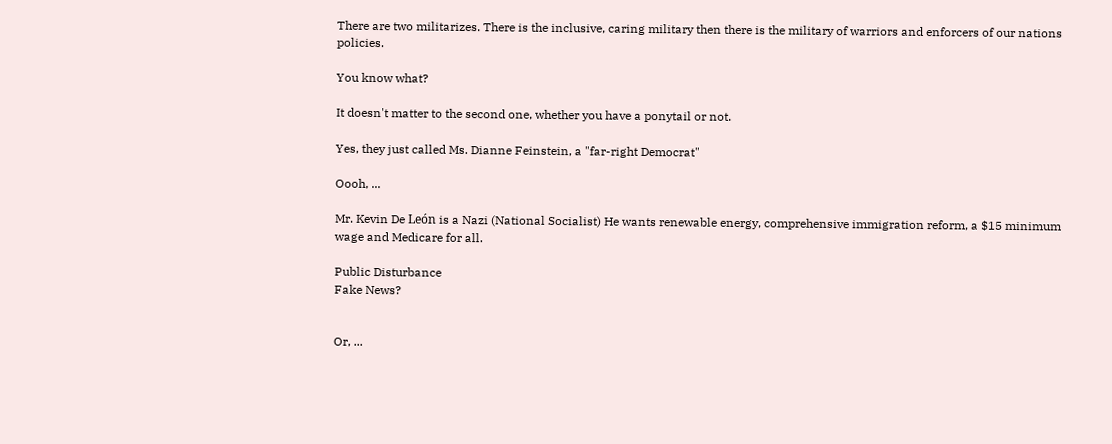There are two militarizes. There is the inclusive, caring military then there is the military of warriors and enforcers of our nations policies.

You know what?

It doesn't matter to the second one, whether you have a ponytail or not.

Yes, they just called Ms. Dianne Feinstein, a "far-right Democrat"

Oooh, ...

Mr. Kevin De León is a Nazi (National Socialist) He wants renewable energy, comprehensive immigration reform, a $15 minimum wage and Medicare for all.

Public Disturbance
Fake News?


Or, ...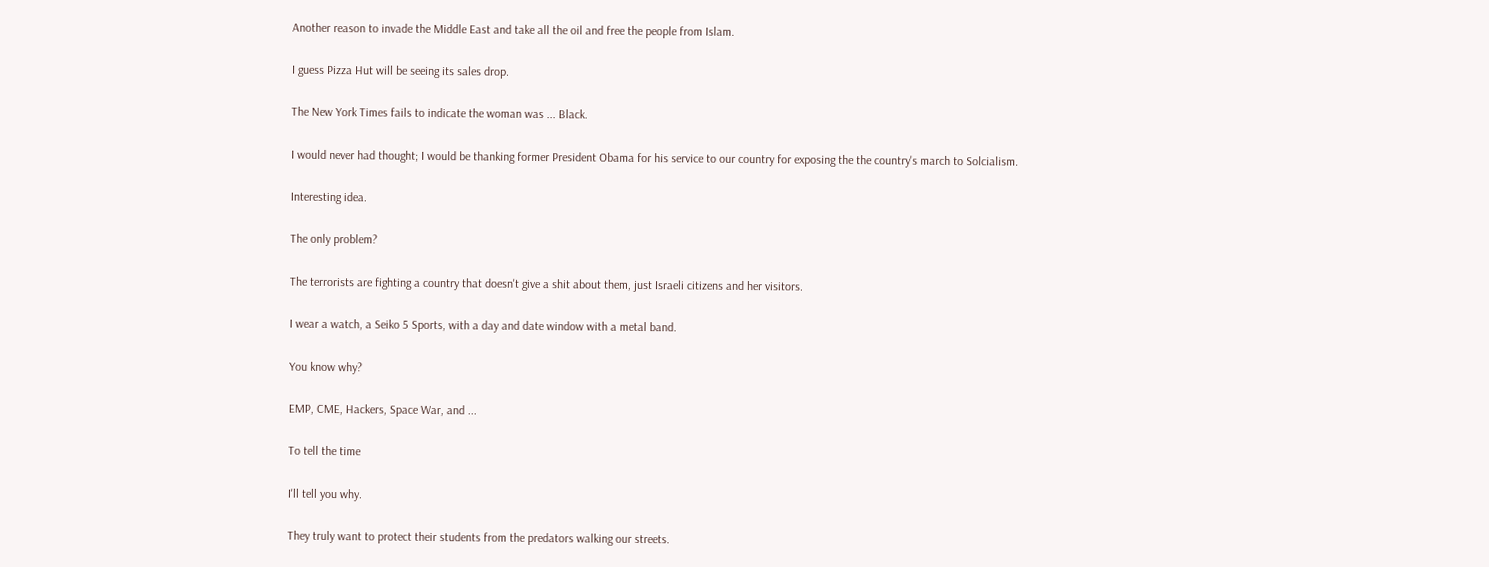Another reason to invade the Middle East and take all the oil and free the people from Islam.

I guess Pizza Hut will be seeing its sales drop.

The New York Times fails to indicate the woman was ... Black.

I would never had thought; I would be thanking former President Obama for his service to our country for exposing the the country's march to Solcialism.

Interesting idea.

The only problem?

The terrorists are fighting a country that doesn't give a shit about them, just Israeli citizens and her visitors.

I wear a watch, a Seiko 5 Sports, with a day and date window with a metal band.

You know why?

EMP, CME, Hackers, Space War, and ...

To tell the time

I'll tell you why.

They truly want to protect their students from the predators walking our streets.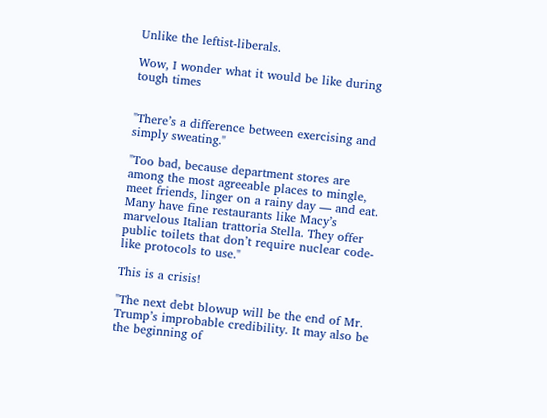Unlike the leftist-liberals.

Wow, I wonder what it would be like during tough times


"There’s a difference between exercising and simply sweating."

"Too bad, because department stores are among the most agreeable places to mingle, meet friends, linger on a rainy day — and eat. Many have fine restaurants like Macy’s marvelous Italian trattoria Stella. They offer public toilets that don’t require nuclear code-like protocols to use."

This is a crisis!

"The next debt blowup will be the end of Mr. Trump’s improbable credibility. It may also be the beginning of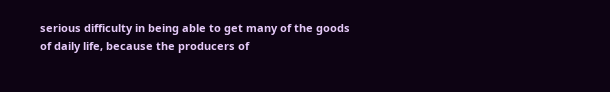serious difficulty in being able to get many of the goods of daily life, because the producers of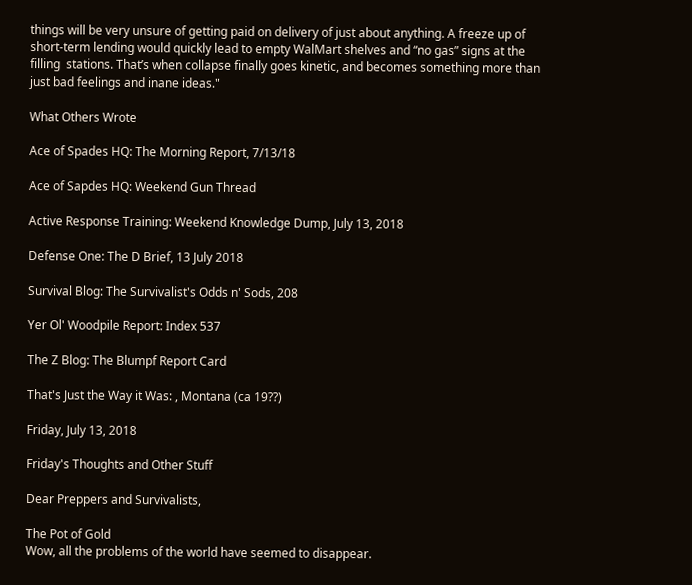things will be very unsure of getting paid on delivery of just about anything. A freeze up of short-term lending would quickly lead to empty WalMart shelves and “no gas” signs at the filling  stations. That’s when collapse finally goes kinetic, and becomes something more than just bad feelings and inane ideas."

What Others Wrote

Ace of Spades HQ: The Morning Report, 7/13/18

Ace of Sapdes HQ: Weekend Gun Thread

Active Response Training: Weekend Knowledge Dump, July 13, 2018

Defense One: The D Brief, 13 July 2018

Survival Blog: The Survivalist's Odds n' Sods, 208

Yer Ol' Woodpile Report: Index 537

The Z Blog: The Blumpf Report Card

That's Just the Way it Was: , Montana (ca 19??)

Friday, July 13, 2018

Friday's Thoughts and Other Stuff

Dear Preppers and Survivalists,

The Pot of Gold
Wow, all the problems of the world have seemed to disappear.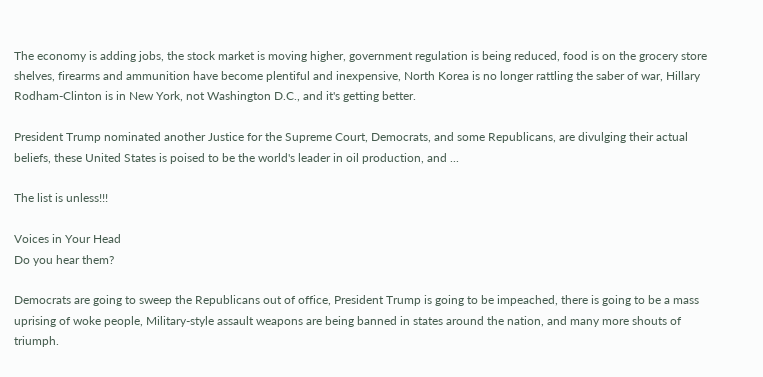The economy is adding jobs, the stock market is moving higher, government regulation is being reduced, food is on the grocery store shelves, firearms and ammunition have become plentiful and inexpensive, North Korea is no longer rattling the saber of war, Hillary Rodham-Clinton is in New York, not Washington D.C., and it's getting better.

President Trump nominated another Justice for the Supreme Court, Democrats, and some Republicans, are divulging their actual beliefs, these United States is poised to be the world's leader in oil production, and ...

The list is unless!!!

Voices in Your Head
Do you hear them?

Democrats are going to sweep the Republicans out of office, President Trump is going to be impeached, there is going to be a mass uprising of woke people, Military-style assault weapons are being banned in states around the nation, and many more shouts of triumph.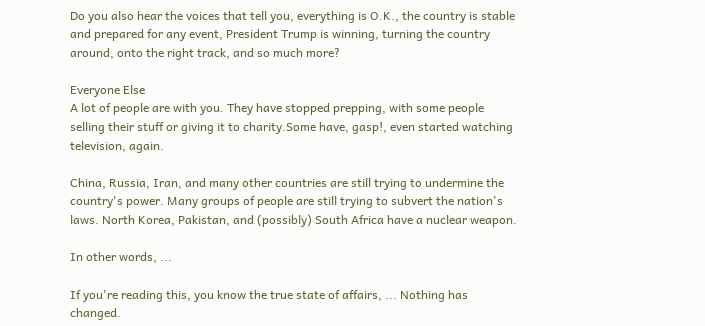Do you also hear the voices that tell you, everything is O.K., the country is stable and prepared for any event, President Trump is winning, turning the country around, onto the right track, and so much more?

Everyone Else
A lot of people are with you. They have stopped prepping, with some people selling their stuff or giving it to charity.Some have, gasp!, even started watching television, again.

China, Russia, Iran, and many other countries are still trying to undermine the country's power. Many groups of people are still trying to subvert the nation's laws. North Korea, Pakistan, and (possibly) South Africa have a nuclear weapon.

In other words, ...

If you're reading this, you know the true state of affairs, ... Nothing has changed.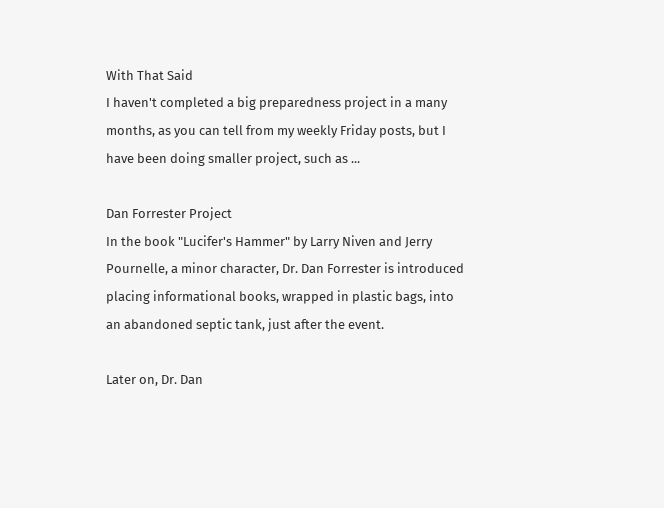With That Said
I haven't completed a big preparedness project in a many months, as you can tell from my weekly Friday posts, but I have been doing smaller project, such as ...

Dan Forrester Project
In the book "Lucifer's Hammer" by Larry Niven and Jerry Pournelle, a minor character, Dr. Dan Forrester is introduced placing informational books, wrapped in plastic bags, into an abandoned septic tank, just after the event.

Later on, Dr. Dan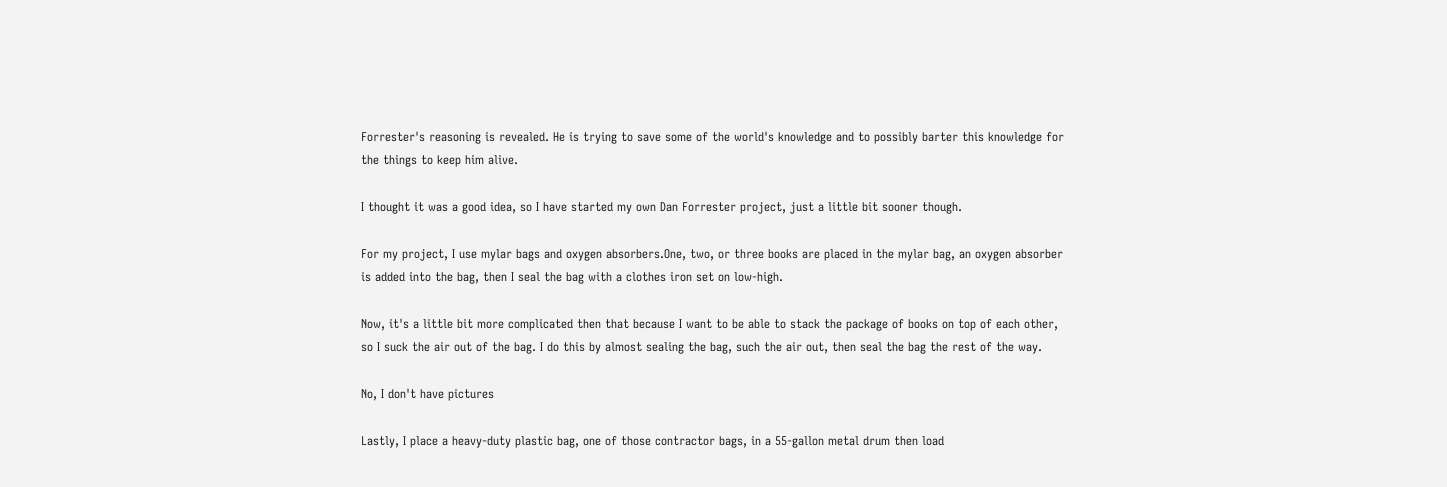Forrester's reasoning is revealed. He is trying to save some of the world's knowledge and to possibly barter this knowledge for the things to keep him alive.

I thought it was a good idea, so I have started my own Dan Forrester project, just a little bit sooner though.

For my project, I use mylar bags and oxygen absorbers.One, two, or three books are placed in the mylar bag, an oxygen absorber is added into the bag, then I seal the bag with a clothes iron set on low-high.

Now, it's a little bit more complicated then that because I want to be able to stack the package of books on top of each other, so I suck the air out of the bag. I do this by almost sealing the bag, such the air out, then seal the bag the rest of the way.

No, I don't have pictures

Lastly, I place a heavy-duty plastic bag, one of those contractor bags, in a 55-gallon metal drum then load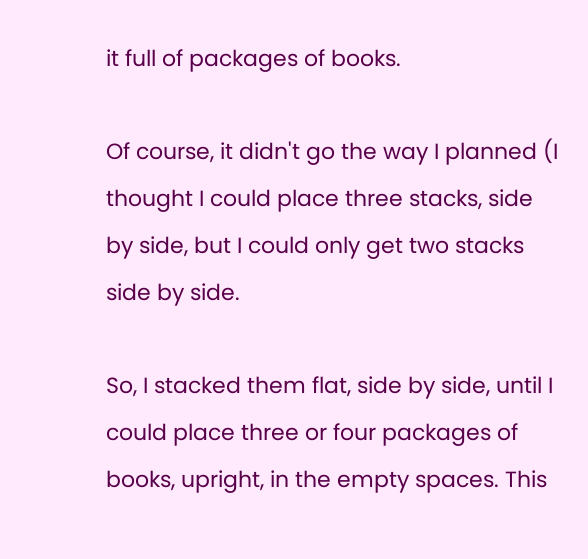it full of packages of books.

Of course, it didn't go the way I planned (I thought I could place three stacks, side by side, but I could only get two stacks side by side.

So, I stacked them flat, side by side, until I could place three or four packages of books, upright, in the empty spaces. This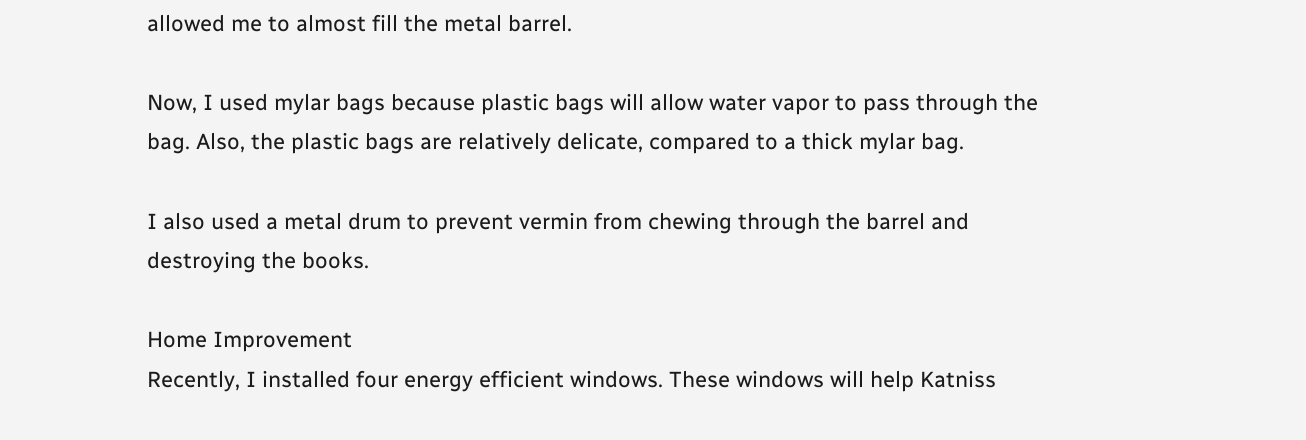allowed me to almost fill the metal barrel.

Now, I used mylar bags because plastic bags will allow water vapor to pass through the bag. Also, the plastic bags are relatively delicate, compared to a thick mylar bag.

I also used a metal drum to prevent vermin from chewing through the barrel and destroying the books.

Home Improvement
Recently, I installed four energy efficient windows. These windows will help Katniss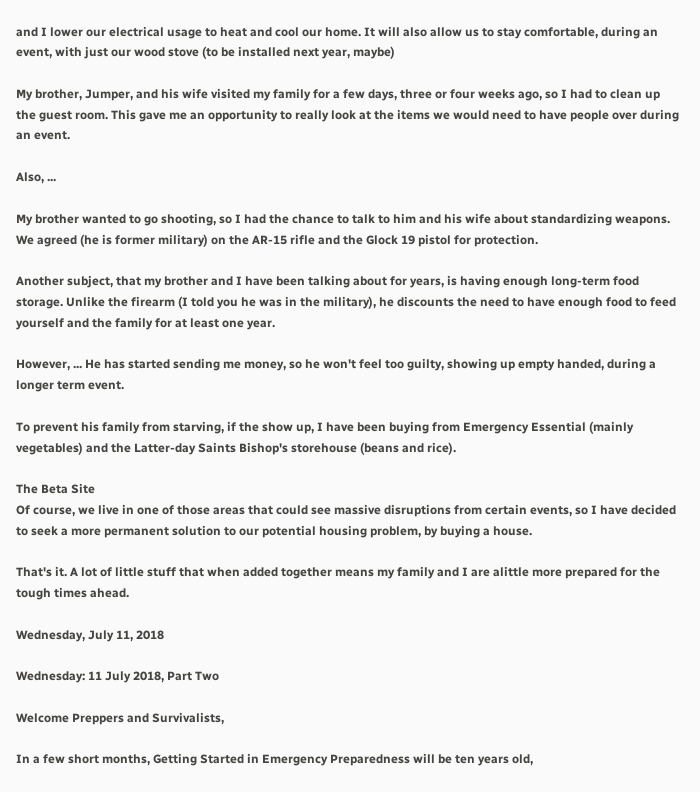and I lower our electrical usage to heat and cool our home. It will also allow us to stay comfortable, during an event, with just our wood stove (to be installed next year, maybe)

My brother, Jumper, and his wife visited my family for a few days, three or four weeks ago, so I had to clean up the guest room. This gave me an opportunity to really look at the items we would need to have people over during an event.

Also, ...

My brother wanted to go shooting, so I had the chance to talk to him and his wife about standardizing weapons. We agreed (he is former military) on the AR-15 rifle and the Glock 19 pistol for protection.

Another subject, that my brother and I have been talking about for years, is having enough long-term food storage. Unlike the firearm (I told you he was in the military), he discounts the need to have enough food to feed yourself and the family for at least one year.

However, ... He has started sending me money, so he won't feel too guilty, showing up empty handed, during a longer term event.

To prevent his family from starving, if the show up, I have been buying from Emergency Essential (mainly vegetables) and the Latter-day Saints Bishop's storehouse (beans and rice).

The Beta Site
Of course, we live in one of those areas that could see massive disruptions from certain events, so I have decided to seek a more permanent solution to our potential housing problem, by buying a house.

That's it. A lot of little stuff that when added together means my family and I are alittle more prepared for the tough times ahead.

Wednesday, July 11, 2018

Wednesday: 11 July 2018, Part Two

Welcome Preppers and Survivalists,

In a few short months, Getting Started in Emergency Preparedness will be ten years old,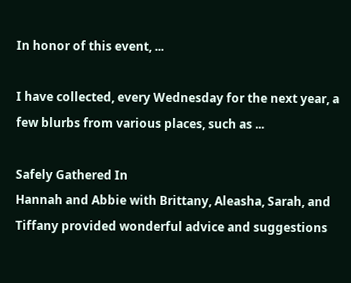In honor of this event, ...

I have collected, every Wednesday for the next year, a few blurbs from various places, such as ...

Safely Gathered In
Hannah and Abbie with Brittany, Aleasha, Sarah, and Tiffany provided wonderful advice and suggestions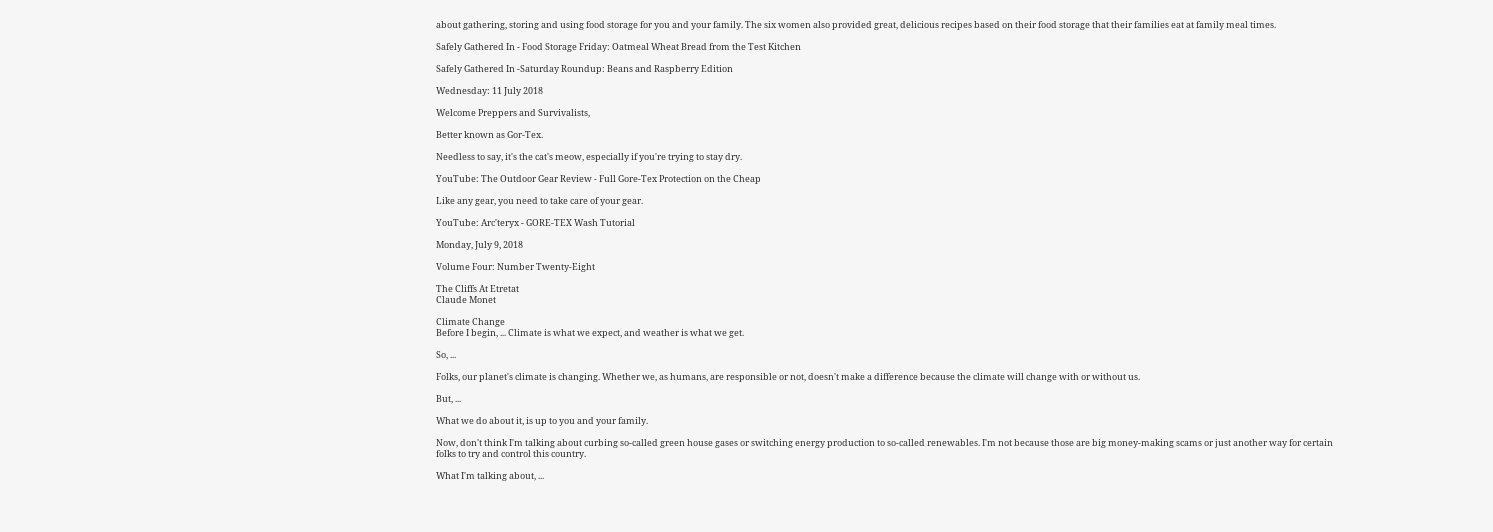about gathering, storing and using food storage for you and your family. The six women also provided great, delicious recipes based on their food storage that their families eat at family meal times.

Safely Gathered In - Food Storage Friday: Oatmeal Wheat Bread from the Test Kitchen

Safely Gathered In -Saturday Roundup: Beans and Raspberry Edition

Wednesday: 11 July 2018

Welcome Preppers and Survivalists,

Better known as Gor-Tex.

Needless to say, it's the cat's meow, especially if you're trying to stay dry.

YouTube: The Outdoor Gear Review - Full Gore-Tex Protection on the Cheap

Like any gear, you need to take care of your gear.

YouTube: Arc'teryx - GORE-TEX Wash Tutorial

Monday, July 9, 2018

Volume Four: Number Twenty-Eight

The Cliffs At Etretat
Claude Monet

Climate Change
Before I begin, ... Climate is what we expect, and weather is what we get.

So, ...

Folks, our planet's climate is changing. Whether we, as humans, are responsible or not, doesn't make a difference because the climate will change with or without us.

But, ...

What we do about it, is up to you and your family.

Now, don't think I'm talking about curbing so-called green house gases or switching energy production to so-called renewables. I'm not because those are big money-making scams or just another way for certain folks to try and control this country.

What I'm talking about, ...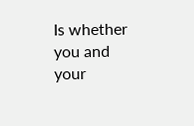Is whether you and your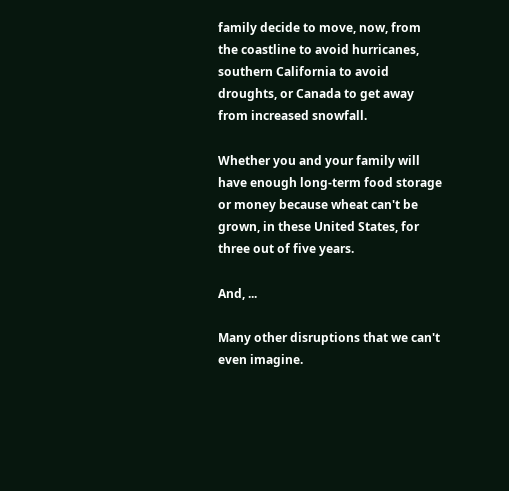family decide to move, now, from the coastline to avoid hurricanes, southern California to avoid droughts, or Canada to get away from increased snowfall.

Whether you and your family will have enough long-term food storage or money because wheat can't be grown, in these United States, for three out of five years.

And, ...

Many other disruptions that we can't even imagine.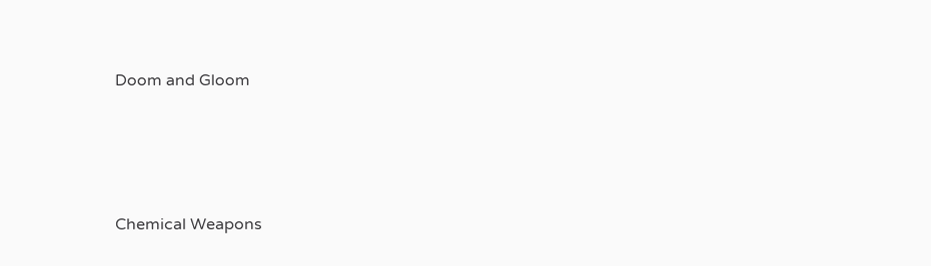Doom and Gloom




Chemical Weapons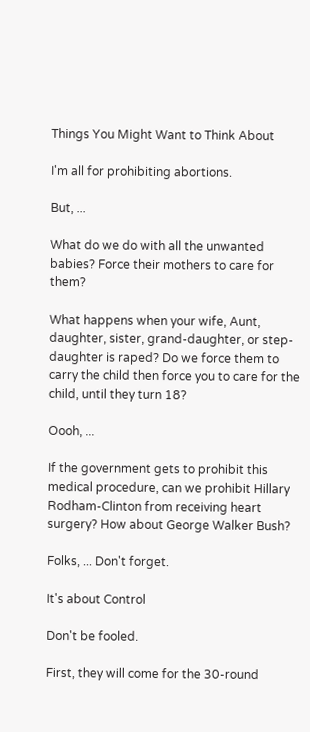Things You Might Want to Think About

I'm all for prohibiting abortions.

But, ...

What do we do with all the unwanted babies? Force their mothers to care for them?

What happens when your wife, Aunt, daughter, sister, grand-daughter, or step-daughter is raped? Do we force them to carry the child then force you to care for the child, until they turn 18?

Oooh, ...

If the government gets to prohibit this medical procedure, can we prohibit Hillary Rodham-Clinton from receiving heart surgery? How about George Walker Bush?

Folks, ... Don't forget.

It's about Control

Don't be fooled.

First, they will come for the 30-round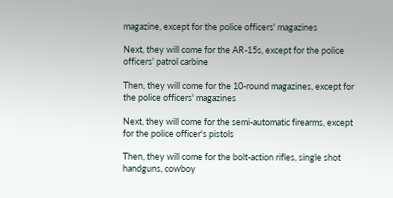magazine, except for the police officers' magazines

Next, they will come for the AR-15s, except for the police officers' patrol carbine

Then, they will come for the 10-round magazines, except for the police officers' magazines

Next, they will come for the semi-automatic firearms, except for the police officer's pistols

Then, they will come for the bolt-action rifles, single shot handguns, cowboy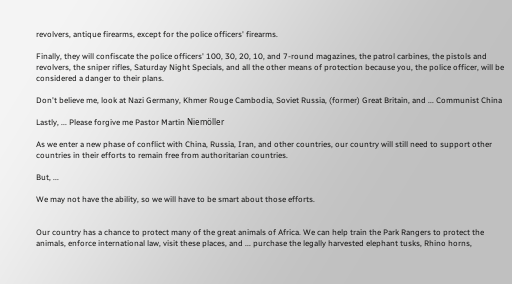revolvers, antique firearms, except for the police officers' firearms.

Finally, they will confiscate the police officers' 100, 30, 20, 10, and 7-round magazines, the patrol carbines, the pistols and revolvers, the sniper rifles, Saturday Night Specials, and all the other means of protection because you, the police officer, will be considered a danger to their plans.

Don't believe me, look at Nazi Germany, Khmer Rouge Cambodia, Soviet Russia, (former) Great Britain, and ... Communist China

Lastly, ... Please forgive me Pastor Martin Niemöller

As we enter a new phase of conflict with China, Russia, Iran, and other countries, our country will still need to support other countries in their efforts to remain free from authoritarian countries.

But, ...

We may not have the ability, so we will have to be smart about those efforts.


Our country has a chance to protect many of the great animals of Africa. We can help train the Park Rangers to protect the animals, enforce international law, visit these places, and ... purchase the legally harvested elephant tusks, Rhino horns,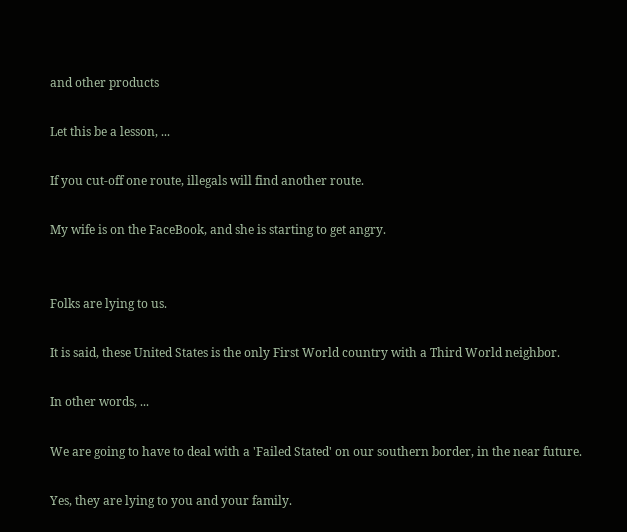and other products

Let this be a lesson, ...

If you cut-off one route, illegals will find another route.

My wife is on the FaceBook, and she is starting to get angry.


Folks are lying to us.

It is said, these United States is the only First World country with a Third World neighbor.

In other words, ...

We are going to have to deal with a 'Failed Stated' on our southern border, in the near future.

Yes, they are lying to you and your family.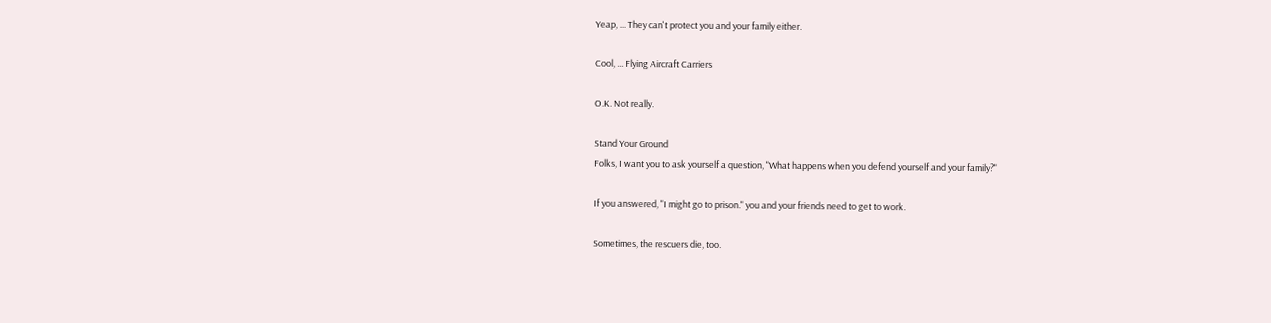Yeap, ... They can't protect you and your family either.

Cool, ... Flying Aircraft Carriers

O.K. Not really.

Stand Your Ground
Folks, I want you to ask yourself a question, "What happens when you defend yourself and your family?"

If you answered, "I might go to prison." you and your friends need to get to work.

Sometimes, the rescuers die, too.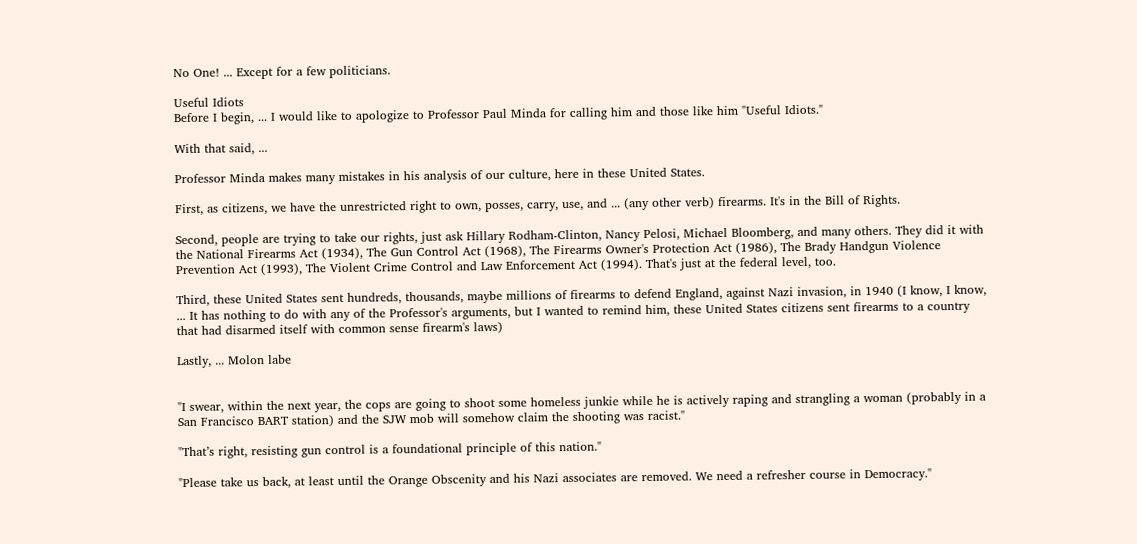No One! ... Except for a few politicians.

Useful Idiots
Before I begin, ... I would like to apologize to Professor Paul Minda for calling him and those like him "Useful Idiots."

With that said, ...

Professor Minda makes many mistakes in his analysis of our culture, here in these United States.

First, as citizens, we have the unrestricted right to own, posses, carry, use, and ... (any other verb) firearms. It's in the Bill of Rights.

Second, people are trying to take our rights, just ask Hillary Rodham-Clinton, Nancy Pelosi, Michael Bloomberg, and many others. They did it with the National Firearms Act (1934), The Gun Control Act (1968), The Firearms Owner's Protection Act (1986), The Brady Handgun Violence Prevention Act (1993), The Violent Crime Control and Law Enforcement Act (1994). That's just at the federal level, too.

Third, these United States sent hundreds, thousands, maybe millions of firearms to defend England, against Nazi invasion, in 1940 (I know, I know, ... It has nothing to do with any of the Professor's arguments, but I wanted to remind him, these United States citizens sent firearms to a country that had disarmed itself with common sense firearm's laws)

Lastly, ... Molon labe


"I swear, within the next year, the cops are going to shoot some homeless junkie while he is actively raping and strangling a woman (probably in a San Francisco BART station) and the SJW mob will somehow claim the shooting was racist."

"That’s right, resisting gun control is a foundational principle of this nation."

"Please take us back, at least until the Orange Obscenity and his Nazi associates are removed. We need a refresher course in Democracy."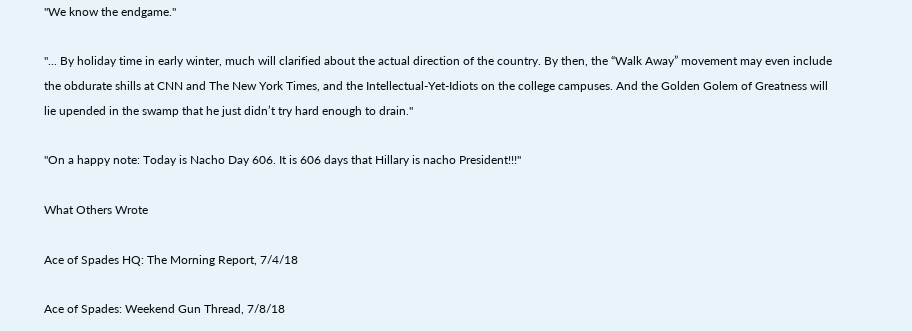"We know the endgame."

"... By holiday time in early winter, much will clarified about the actual direction of the country. By then, the “Walk Away” movement may even include the obdurate shills at CNN and The New York Times, and the Intellectual-Yet-Idiots on the college campuses. And the Golden Golem of Greatness will lie upended in the swamp that he just didn’t try hard enough to drain."

"On a happy note: Today is Nacho Day 606. It is 606 days that Hillary is nacho President!!!"

What Others Wrote

Ace of Spades HQ: The Morning Report, 7/4/18

Ace of Spades: Weekend Gun Thread, 7/8/18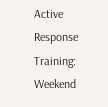Active Response Training: Weekend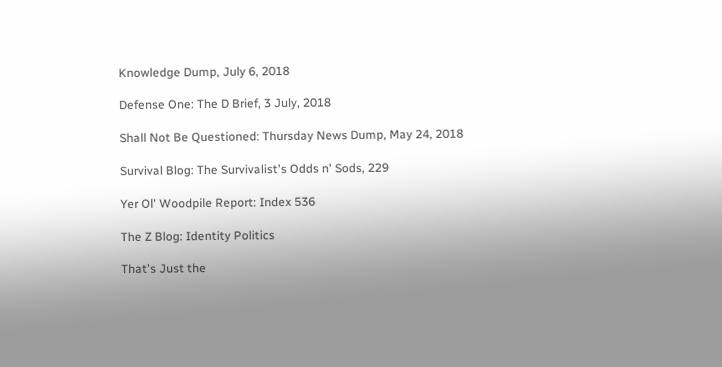Knowledge Dump, July 6, 2018

Defense One: The D Brief, 3 July, 2018

Shall Not Be Questioned: Thursday News Dump, May 24, 2018

Survival Blog: The Survivalist's Odds n' Sods, 229

Yer Ol' Woodpile Report: Index 536

The Z Blog: Identity Politics

That's Just the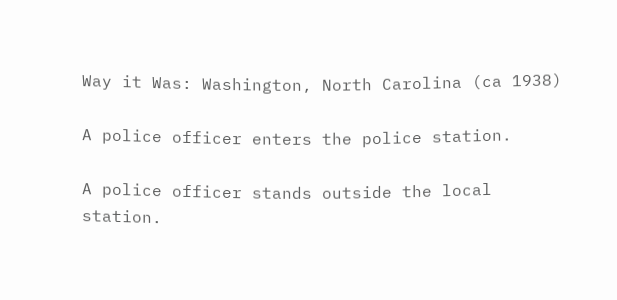Way it Was: Washington, North Carolina (ca 1938)

A police officer enters the police station.

A police officer stands outside the local station.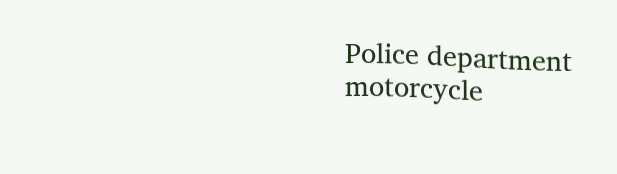Police department motorcycle